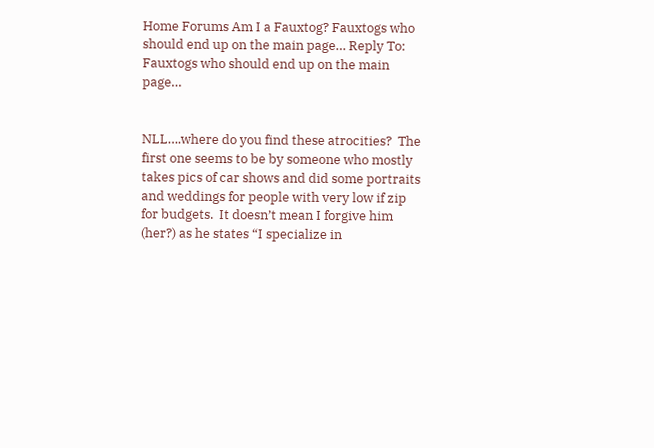Home Forums Am I a Fauxtog? Fauxtogs who should end up on the main page… Reply To: Fauxtogs who should end up on the main page…


NLL….where do you find these atrocities?  The first one seems to be by someone who mostly takes pics of car shows and did some portraits and weddings for people with very low if zip for budgets.  It doesn’t mean I forgive him (her?) as he states “I specialize in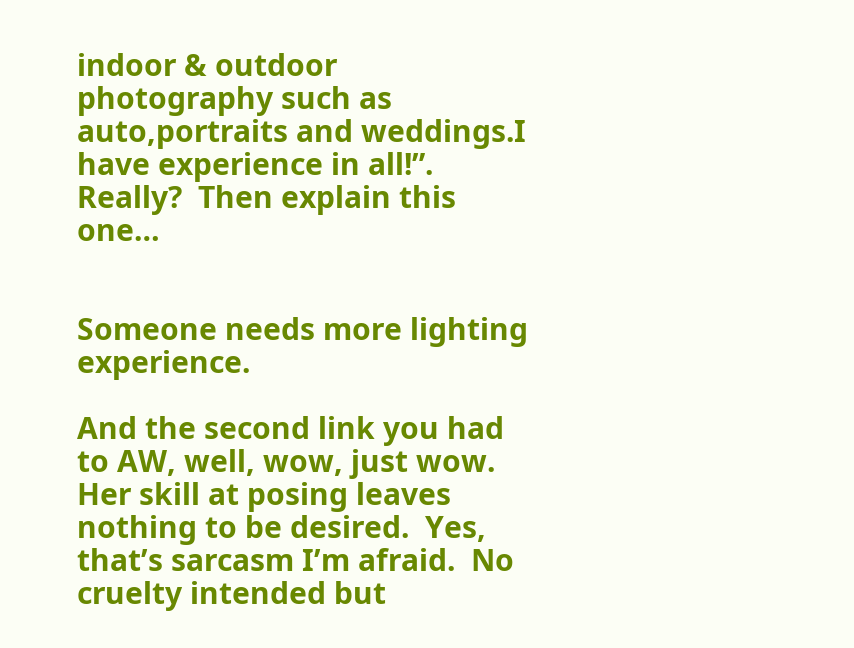indoor & outdoor photography such as auto,portraits and weddings.I have experience in all!”.  Really?  Then explain this one…


Someone needs more lighting experience.

And the second link you had to AW, well, wow, just wow.  Her skill at posing leaves nothing to be desired.  Yes, that’s sarcasm I’m afraid.  No cruelty intended but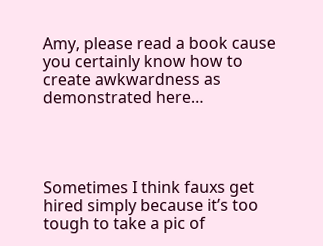Amy, please read a book cause you certainly know how to create awkwardness as demonstrated here…




Sometimes I think fauxs get hired simply because it’s too tough to take a pic of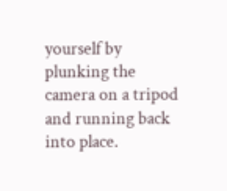yourself by plunking the camera on a tripod and running back into place.